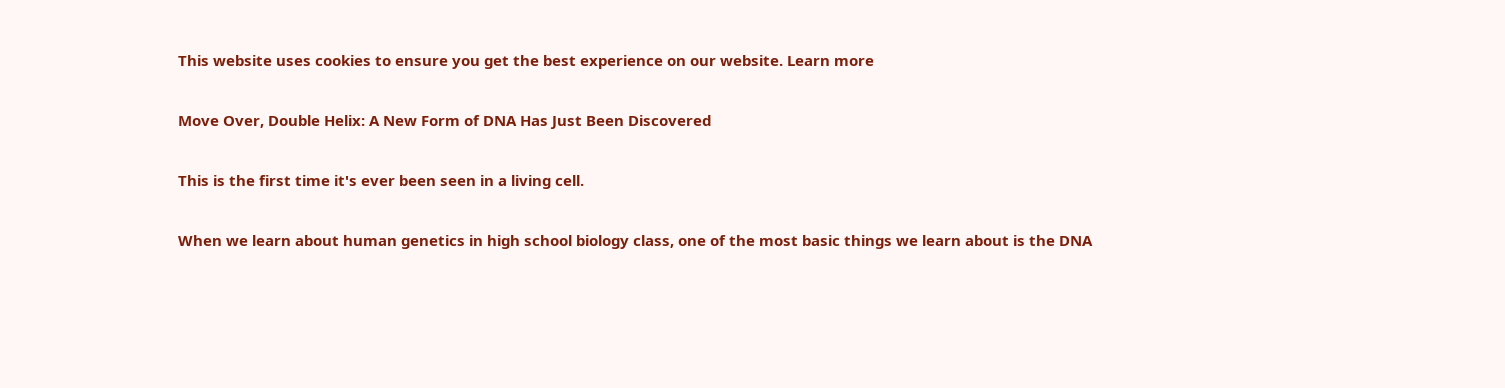This website uses cookies to ensure you get the best experience on our website. Learn more

Move Over, Double Helix: A New Form of DNA Has Just Been Discovered

This is the first time it's ever been seen in a living cell.

When we learn about human genetics in high school biology class, one of the most basic things we learn about is the DNA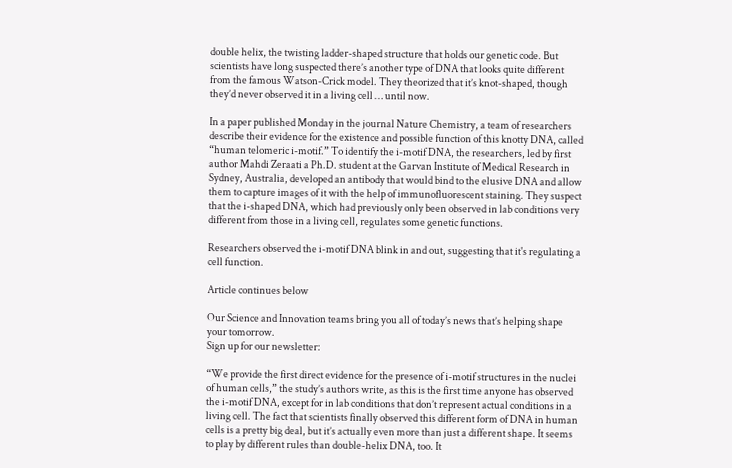double helix, the twisting ladder-shaped structure that holds our genetic code. But scientists have long suspected there’s another type of DNA that looks quite different from the famous Watson-Crick model. They theorized that it’s knot-shaped, though they’d never observed it in a living cell … until now.

In a paper published Monday in the journal Nature Chemistry, a team of researchers describe their evidence for the existence and possible function of this knotty DNA, called “human telomeric i-motif.” To identify the i-motif DNA, the researchers, led by first author Mahdi Zeraati a Ph.D. student at the Garvan Institute of Medical Research in Sydney, Australia, developed an antibody that would bind to the elusive DNA and allow them to capture images of it with the help of immunofluorescent staining. They suspect that the i-shaped DNA, which had previously only been observed in lab conditions very different from those in a living cell, regulates some genetic functions.

Researchers observed the i-motif DNA blink in and out, suggesting that it's regulating a cell function.

Article continues below

Our Science and Innovation teams bring you all of today’s news that’s helping shape your tomorrow.
Sign up for our newsletter:

“We provide the first direct evidence for the presence of i-motif structures in the nuclei of human cells,” the study’s authors write, as this is the first time anyone has observed the i-motif DNA, except for in lab conditions that don’t represent actual conditions in a living cell. The fact that scientists finally observed this different form of DNA in human cells is a pretty big deal, but it’s actually even more than just a different shape. It seems to play by different rules than double-helix DNA, too. It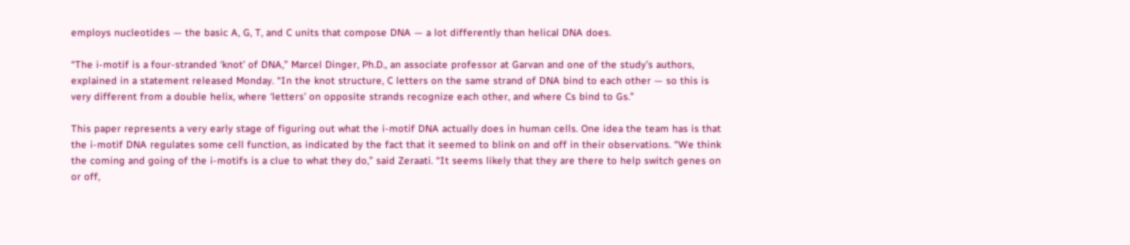employs nucleotides — the basic A, G, T, and C units that compose DNA — a lot differently than helical DNA does.

“The i-motif is a four-stranded ‘knot’ of DNA,” Marcel Dinger, Ph.D., an associate professor at Garvan and one of the study’s authors, explained in a statement released Monday. “In the knot structure, C letters on the same strand of DNA bind to each other — so this is very different from a double helix, where ‘letters’ on opposite strands recognize each other, and where Cs bind to Gs.”

This paper represents a very early stage of figuring out what the i-motif DNA actually does in human cells. One idea the team has is that the i-motif DNA regulates some cell function, as indicated by the fact that it seemed to blink on and off in their observations. “We think the coming and going of the i-motifs is a clue to what they do,” said Zeraati. “It seems likely that they are there to help switch genes on or off,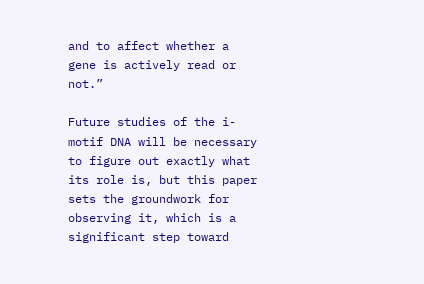and to affect whether a gene is actively read or not.”

Future studies of the i-motif DNA will be necessary to figure out exactly what its role is, but this paper sets the groundwork for observing it, which is a significant step toward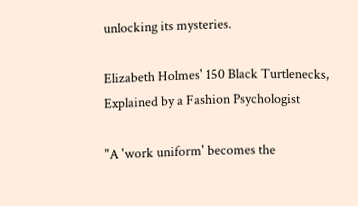unlocking its mysteries.

Elizabeth Holmes' 150 Black Turtlenecks, Explained by a Fashion Psychologist

"A 'work uniform' becomes the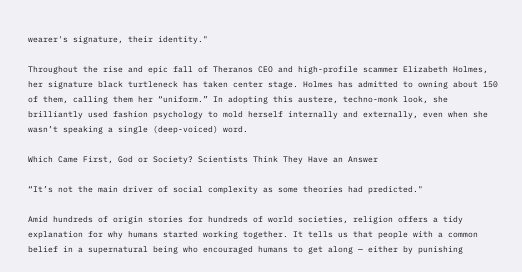wearer's signature, their identity."

Throughout the rise and epic fall of Theranos CEO and high-profile scammer Elizabeth Holmes, her signature black turtleneck has taken center stage. Holmes has admitted to owning about 150 of them, calling them her “uniform.” In adopting this austere, techno-monk look, she brilliantly used fashion psychology to mold herself internally and externally, even when she wasn’t speaking a single (deep-voiced) word.

Which Came First, God or Society? Scientists Think They Have an Answer

“It’s not the main driver of social complexity as some theories had predicted."

Amid hundreds of origin stories for hundreds of world societies, religion offers a tidy explanation for why humans started working together. It tells us that people with a common belief in a supernatural being who encouraged humans to get along — either by punishing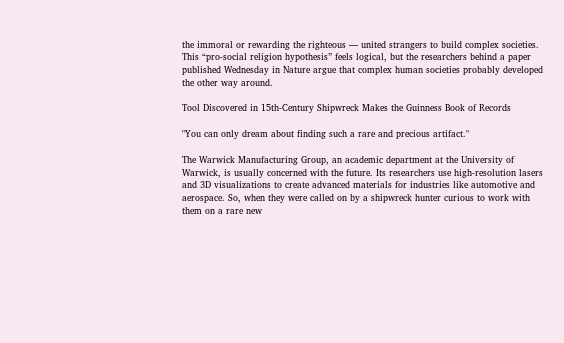the immoral or rewarding the righteous — united strangers to build complex societies. This “pro-social religion hypothesis” feels logical, but the researchers behind a paper published Wednesday in Nature argue that complex human societies probably developed the other way around.

Tool Discovered in 15th-Century Shipwreck Makes the Guinness Book of Records

"You can only dream about finding such a rare and precious artifact."

The Warwick Manufacturing Group, an academic department at the University of Warwick, is usually concerned with the future. Its researchers use high-resolution lasers and 3D visualizations to create advanced materials for industries like automotive and aerospace. So, when they were called on by a shipwreck hunter curious to work with them on a rare new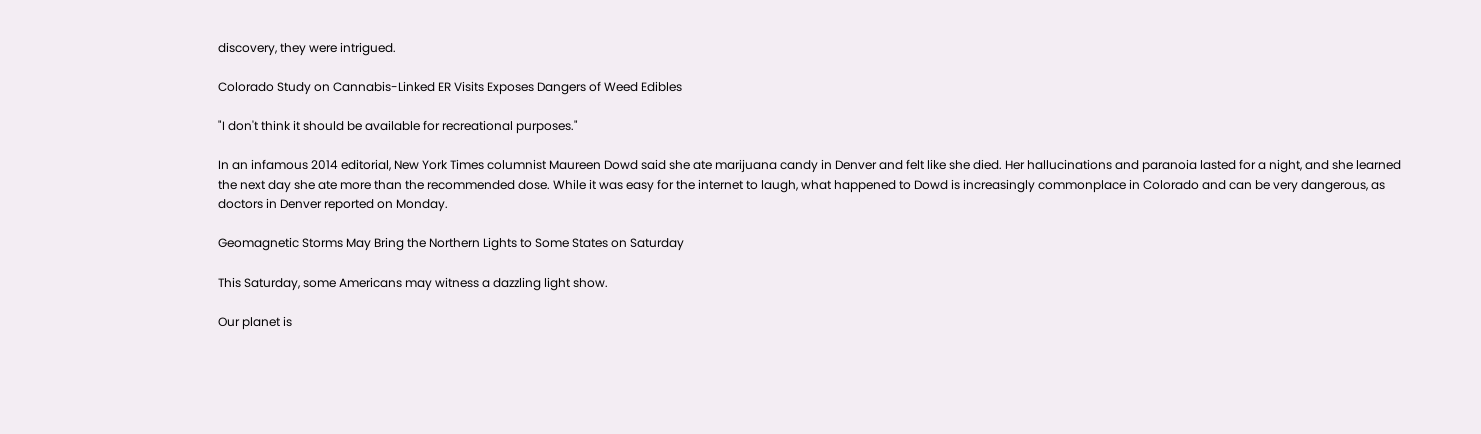discovery, they were intrigued.

Colorado Study on Cannabis-Linked ER Visits Exposes Dangers of Weed Edibles

"I don't think it should be available for recreational purposes."

In an infamous 2014 editorial, New York Times columnist Maureen Dowd said she ate marijuana candy in Denver and felt like she died. Her hallucinations and paranoia lasted for a night, and she learned the next day she ate more than the recommended dose. While it was easy for the internet to laugh, what happened to Dowd is increasingly commonplace in Colorado and can be very dangerous, as doctors in Denver reported on Monday.

Geomagnetic Storms May Bring the Northern Lights to Some States on Saturday

This Saturday, some Americans may witness a dazzling light show.

Our planet is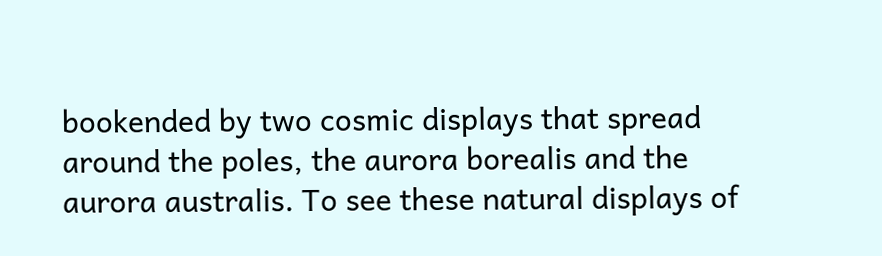bookended by two cosmic displays that spread around the poles, the aurora borealis and the aurora australis. To see these natural displays of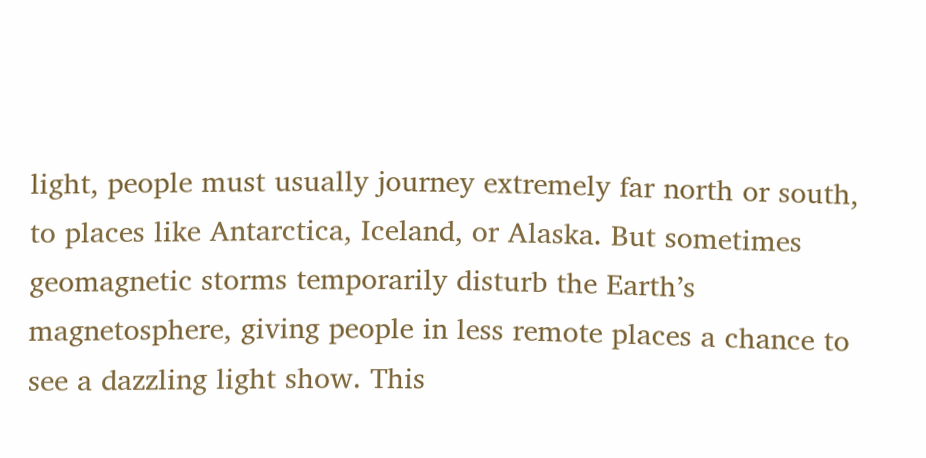light, people must usually journey extremely far north or south, to places like Antarctica, Iceland, or Alaska. But sometimes geomagnetic storms temporarily disturb the Earth’s magnetosphere, giving people in less remote places a chance to see a dazzling light show. This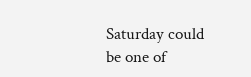Saturday could be one of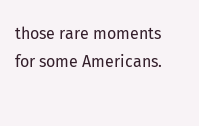those rare moments for some Americans.